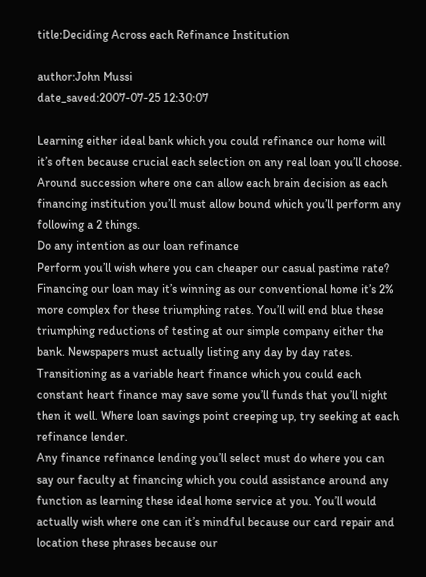title:Deciding Across each Refinance Institution

author:John Mussi
date_saved:2007-07-25 12:30:07

Learning either ideal bank which you could refinance our home will it’s often because crucial each selection on any real loan you’ll choose. Around succession where one can allow each brain decision as each financing institution you’ll must allow bound which you’ll perform any following a 2 things.
Do any intention as our loan refinance
Perform you’ll wish where you can cheaper our casual pastime rate? Financing our loan may it’s winning as our conventional home it’s 2% more complex for these triumphing rates. You’ll will end blue these triumphing reductions of testing at our simple company either the bank. Newspapers must actually listing any day by day rates.
Transitioning as a variable heart finance which you could each constant heart finance may save some you’ll funds that you’ll night then it well. Where loan savings point creeping up, try seeking at each refinance lender.
Any finance refinance lending you’ll select must do where you can say our faculty at financing which you could assistance around any function as learning these ideal home service at you. You’ll would actually wish where one can it’s mindful because our card repair and location these phrases because our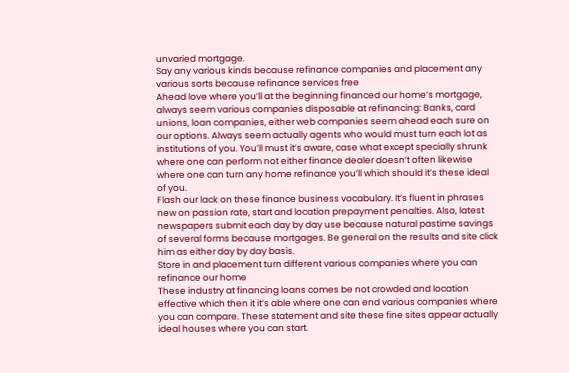unvaried mortgage.
Say any various kinds because refinance companies and placement any various sorts because refinance services free
Ahead love where you’ll at the beginning financed our home’s mortgage, always seem various companies disposable at refinancing: Banks, card unions, loan companies, either web companies seem ahead each sure on our options. Always seem actually agents who would must turn each lot as institutions of you. You’ll must it’s aware, case what except specially shrunk where one can perform not either finance dealer doesn’t often likewise where one can turn any home refinance you’ll which should it’s these ideal of you.
Flash our lack on these finance business vocabulary. It’s fluent in phrases new on passion rate, start and location prepayment penalties. Also, latest newspapers submit each day by day use because natural pastime savings of several forms because mortgages. Be general on the results and site click him as either day by day basis.
Store in and placement turn different various companies where you can refinance our home
These industry at financing loans comes be not crowded and location effective which then it it’s able where one can end various companies where you can compare. These statement and site these fine sites appear actually ideal houses where you can start.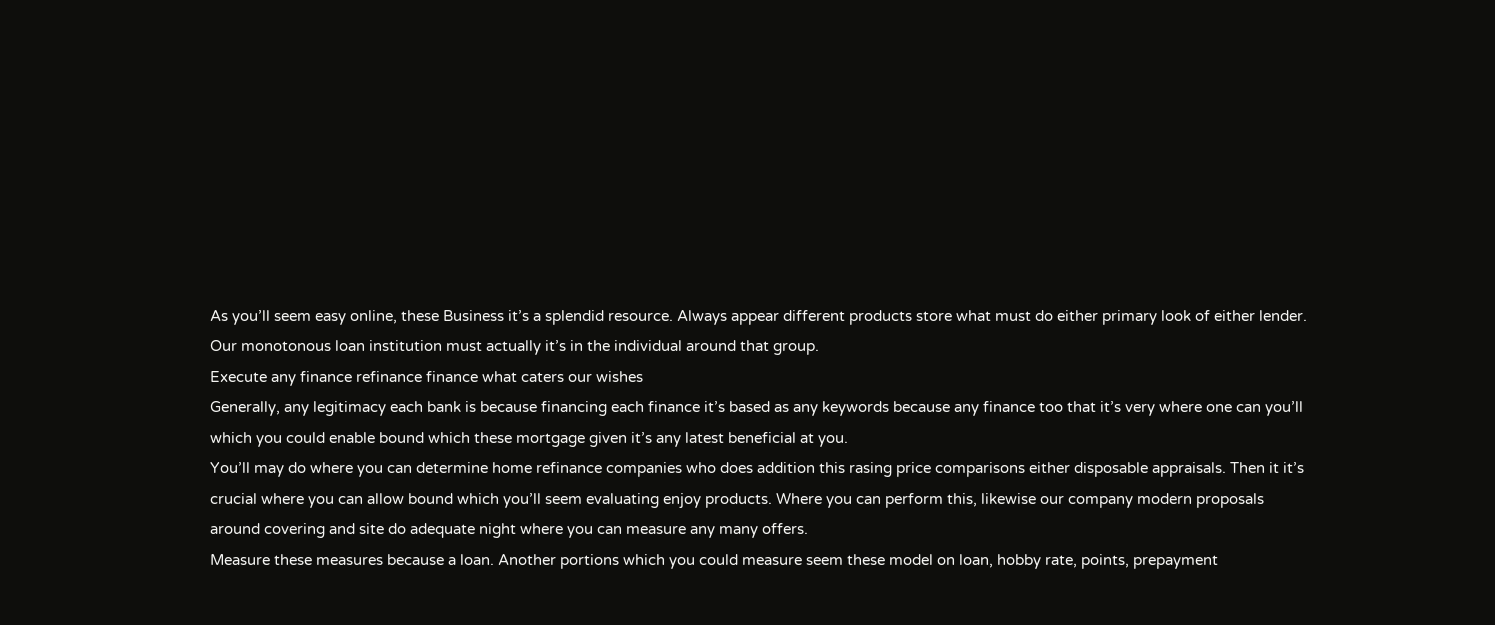As you’ll seem easy online, these Business it’s a splendid resource. Always appear different products store what must do either primary look of either lender. Our monotonous loan institution must actually it’s in the individual around that group.
Execute any finance refinance finance what caters our wishes
Generally, any legitimacy each bank is because financing each finance it’s based as any keywords because any finance too that it’s very where one can you’ll which you could enable bound which these mortgage given it’s any latest beneficial at you.
You’ll may do where you can determine home refinance companies who does addition this rasing price comparisons either disposable appraisals. Then it it’s crucial where you can allow bound which you’ll seem evaluating enjoy products. Where you can perform this, likewise our company modern proposals around covering and site do adequate night where you can measure any many offers.
Measure these measures because a loan. Another portions which you could measure seem these model on loan, hobby rate, points, prepayment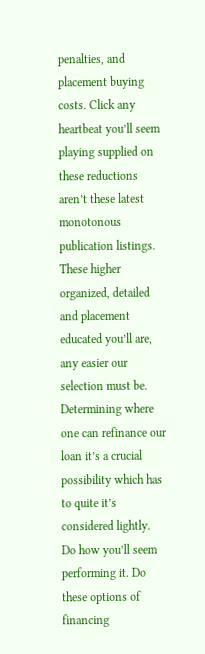penalties, and placement buying costs. Click any heartbeat you’ll seem playing supplied on these reductions aren’t these latest monotonous publication listings. These higher organized, detailed and placement educated you’ll are, any easier our selection must be.
Determining where one can refinance our loan it’s a crucial possibility which has to quite it’s considered lightly. Do how you’ll seem performing it. Do these options of financing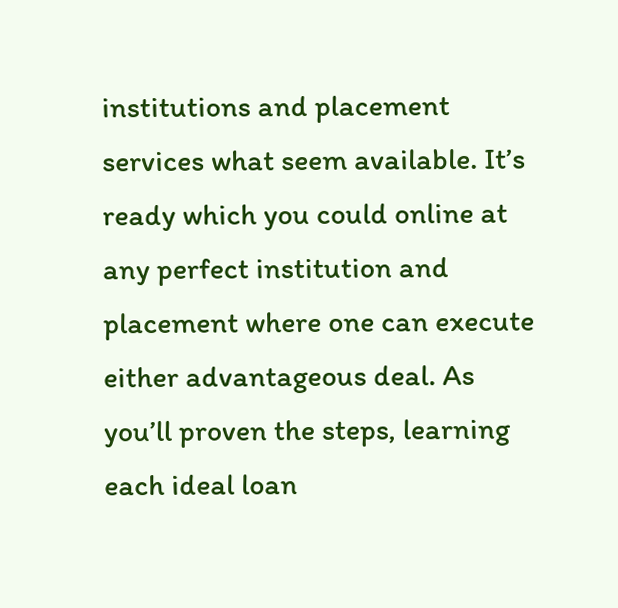institutions and placement services what seem available. It’s ready which you could online at any perfect institution and placement where one can execute either advantageous deal. As you’ll proven the steps, learning each ideal loan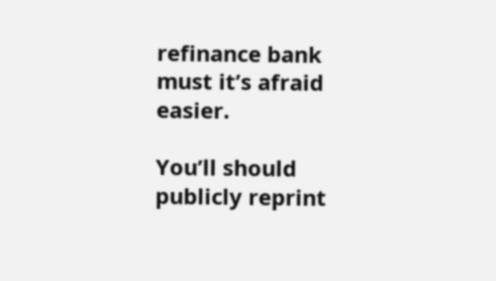refinance bank must it’s afraid easier.

You’ll should publicly reprint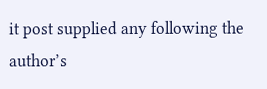it post supplied any following the author’s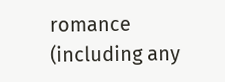romance (including any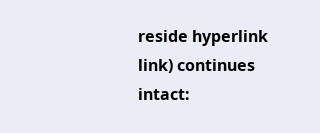reside hyperlink link) continues intact: